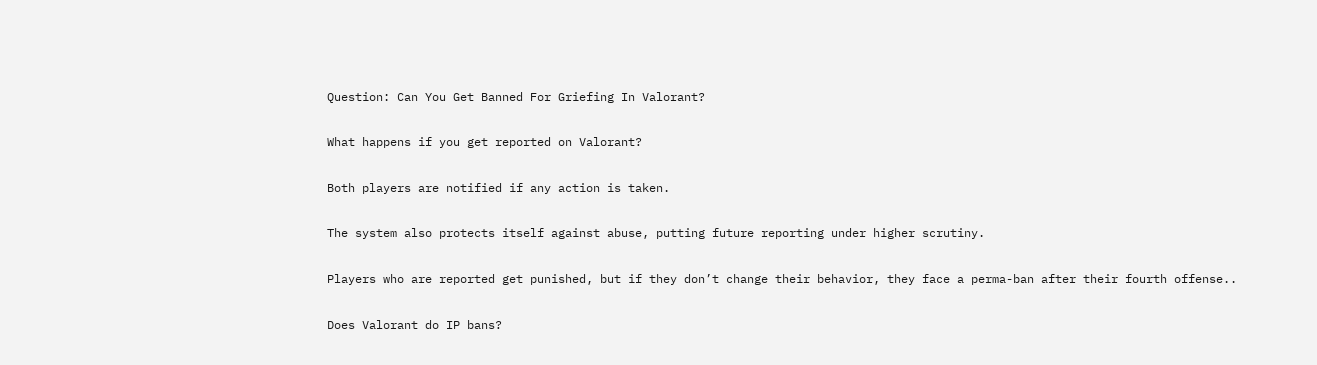Question: Can You Get Banned For Griefing In Valorant?

What happens if you get reported on Valorant?

Both players are notified if any action is taken.

The system also protects itself against abuse, putting future reporting under higher scrutiny.

Players who are reported get punished, but if they don’t change their behavior, they face a perma-ban after their fourth offense..

Does Valorant do IP bans?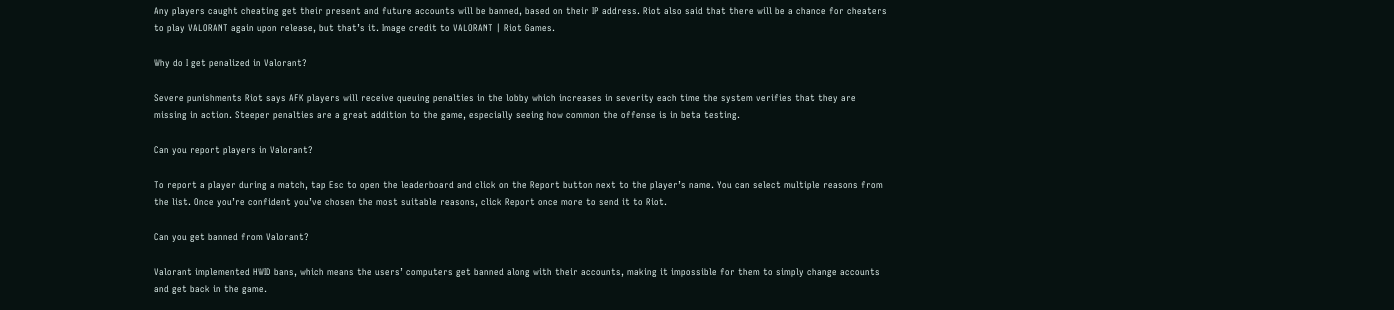Any players caught cheating get their present and future accounts will be banned, based on their IP address. Riot also said that there will be a chance for cheaters to play VALORANT again upon release, but that’s it. Image credit to VALORANT | Riot Games.

Why do I get penalized in Valorant?

Severe punishments Riot says AFK players will receive queuing penalties in the lobby which increases in severity each time the system verifies that they are missing in action. Steeper penalties are a great addition to the game, especially seeing how common the offense is in beta testing.

Can you report players in Valorant?

To report a player during a match, tap Esc to open the leaderboard and click on the Report button next to the player’s name. You can select multiple reasons from the list. Once you’re confident you’ve chosen the most suitable reasons, click Report once more to send it to Riot.

Can you get banned from Valorant?

Valorant implemented HWID bans, which means the users’ computers get banned along with their accounts, making it impossible for them to simply change accounts and get back in the game.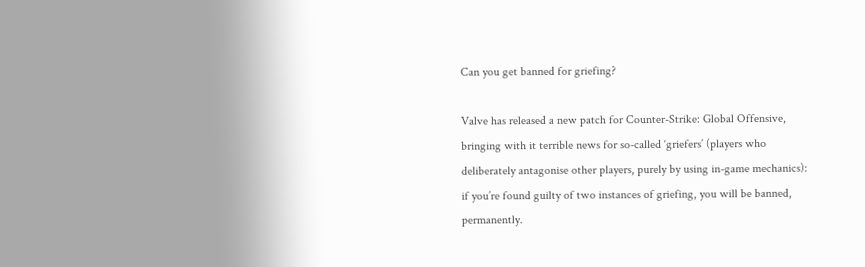Can you get banned for griefing?

Valve has released a new patch for Counter-Strike: Global Offensive, bringing with it terrible news for so-called ‘griefers’ (players who deliberately antagonise other players, purely by using in-game mechanics): if you’re found guilty of two instances of griefing, you will be banned, permanently.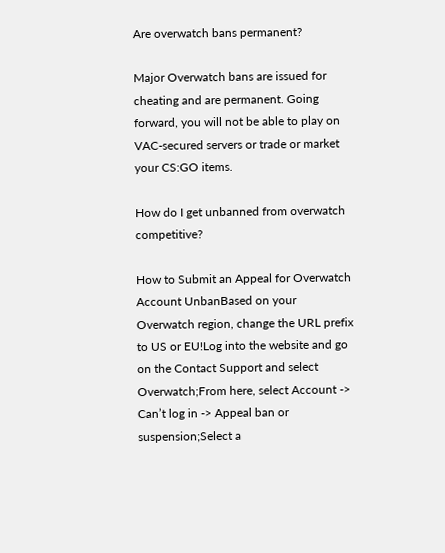Are overwatch bans permanent?

Major Overwatch bans are issued for cheating and are permanent. Going forward, you will not be able to play on VAC-secured servers or trade or market your CS:GO items.

How do I get unbanned from overwatch competitive?

How to Submit an Appeal for Overwatch Account UnbanBased on your Overwatch region, change the URL prefix to US or EU!Log into the website and go on the Contact Support and select Overwatch;From here, select Account -> Can’t log in -> Appeal ban or suspension;Select a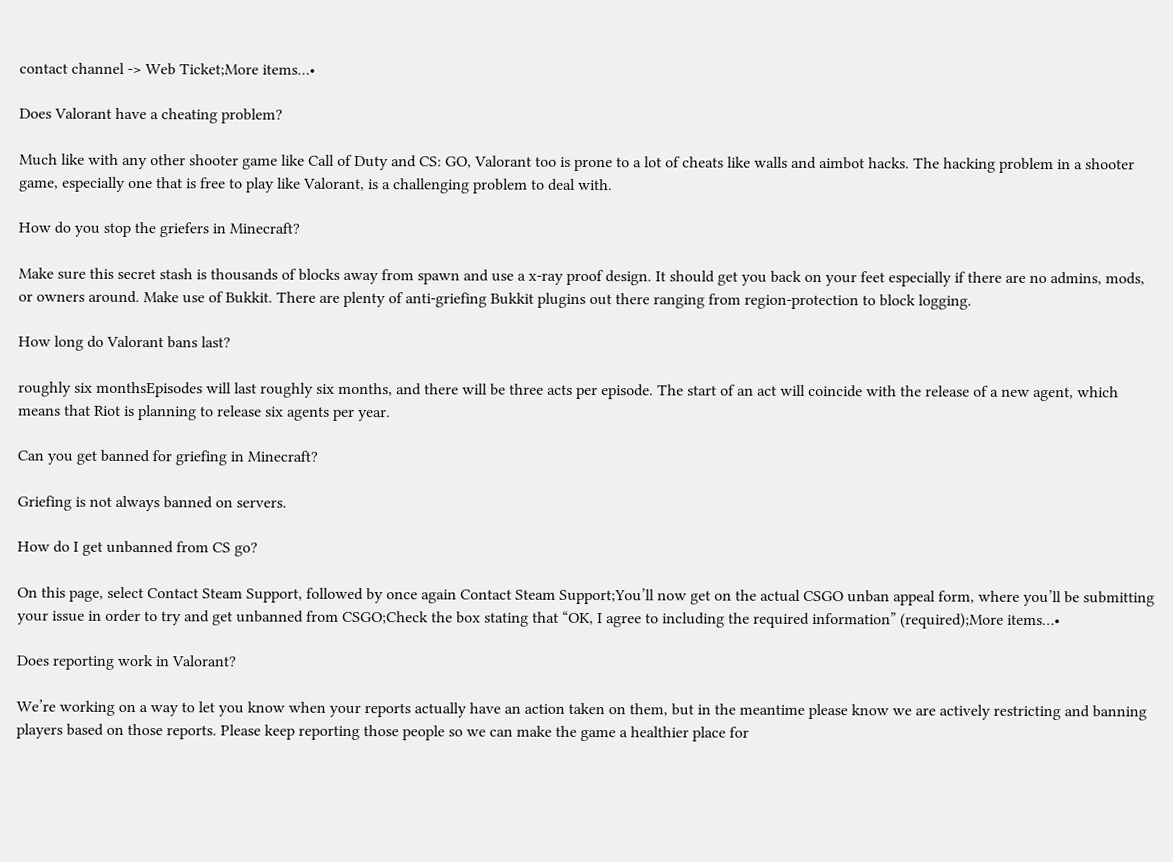contact channel -> Web Ticket;More items…•

Does Valorant have a cheating problem?

Much like with any other shooter game like Call of Duty and CS: GO, Valorant too is prone to a lot of cheats like walls and aimbot hacks. The hacking problem in a shooter game, especially one that is free to play like Valorant, is a challenging problem to deal with.

How do you stop the griefers in Minecraft?

Make sure this secret stash is thousands of blocks away from spawn and use a x-ray proof design. It should get you back on your feet especially if there are no admins, mods, or owners around. Make use of Bukkit. There are plenty of anti-griefing Bukkit plugins out there ranging from region-protection to block logging.

How long do Valorant bans last?

roughly six monthsEpisodes will last roughly six months, and there will be three acts per episode. The start of an act will coincide with the release of a new agent, which means that Riot is planning to release six agents per year.

Can you get banned for griefing in Minecraft?

Griefing is not always banned on servers.

How do I get unbanned from CS go?

On this page, select Contact Steam Support, followed by once again Contact Steam Support;You’ll now get on the actual CSGO unban appeal form, where you’ll be submitting your issue in order to try and get unbanned from CSGO;Check the box stating that “OK, I agree to including the required information” (required);More items…•

Does reporting work in Valorant?

We’re working on a way to let you know when your reports actually have an action taken on them, but in the meantime please know we are actively restricting and banning players based on those reports. Please keep reporting those people so we can make the game a healthier place for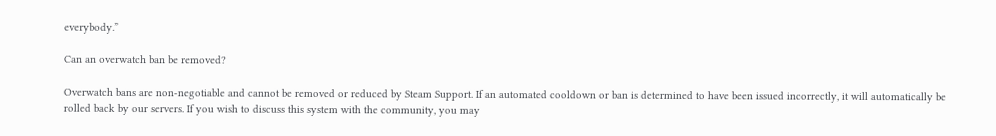everybody.”

Can an overwatch ban be removed?

Overwatch bans are non-negotiable and cannot be removed or reduced by Steam Support. If an automated cooldown or ban is determined to have been issued incorrectly, it will automatically be rolled back by our servers. If you wish to discuss this system with the community, you may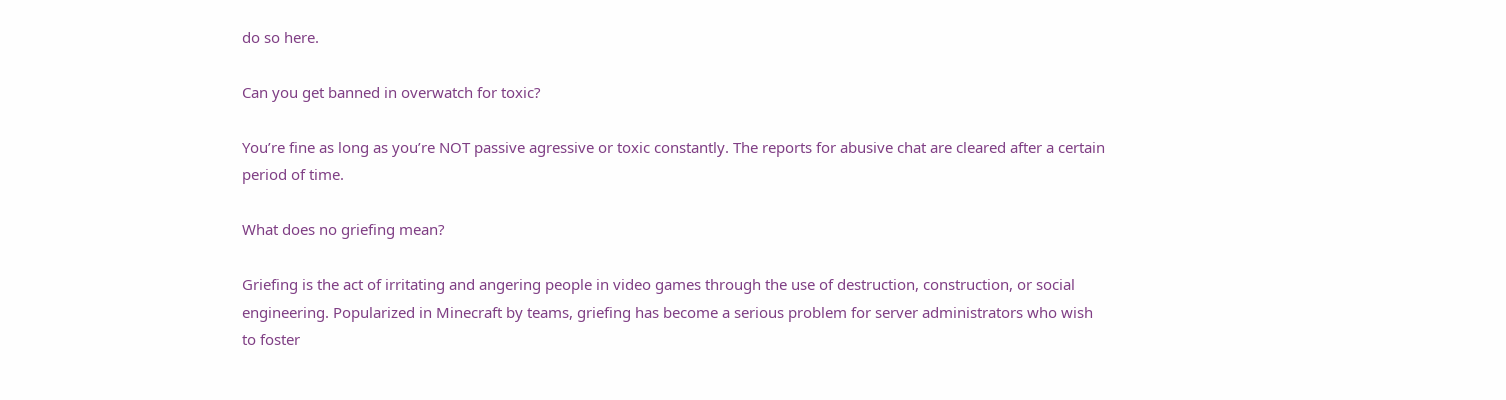do so here.

Can you get banned in overwatch for toxic?

You’re fine as long as you’re NOT passive agressive or toxic constantly. The reports for abusive chat are cleared after a certain period of time.

What does no griefing mean?

Griefing is the act of irritating and angering people in video games through the use of destruction, construction, or social engineering. Popularized in Minecraft by teams, griefing has become a serious problem for server administrators who wish to foster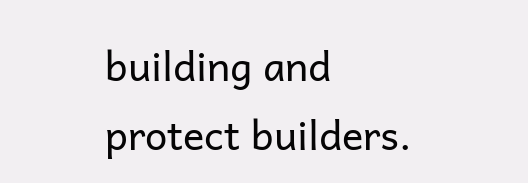building and protect builders.